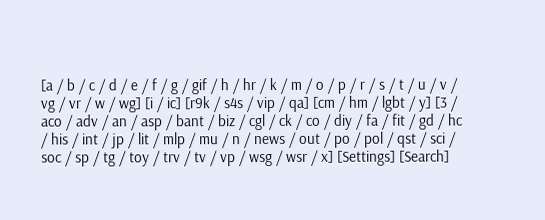[a / b / c / d / e / f / g / gif / h / hr / k / m / o / p / r / s / t / u / v / vg / vr / w / wg] [i / ic] [r9k / s4s / vip / qa] [cm / hm / lgbt / y] [3 / aco / adv / an / asp / bant / biz / cgl / ck / co / diy / fa / fit / gd / hc / his / int / jp / lit / mlp / mu / n / news / out / po / pol / qst / sci / soc / sp / tg / toy / trv / tv / vp / wsg / wsr / x] [Settings] [Search]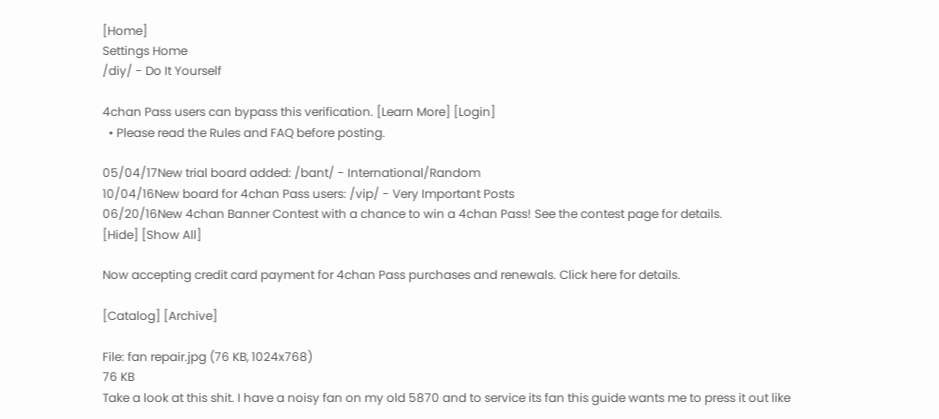[Home]
Settings Home
/diy/ - Do It Yourself

4chan Pass users can bypass this verification. [Learn More] [Login]
  • Please read the Rules and FAQ before posting.

05/04/17New trial board added: /bant/ - International/Random
10/04/16New board for 4chan Pass users: /vip/ - Very Important Posts
06/20/16New 4chan Banner Contest with a chance to win a 4chan Pass! See the contest page for details.
[Hide] [Show All]

Now accepting credit card payment for 4chan Pass purchases and renewals. Click here for details.

[Catalog] [Archive]

File: fan repair.jpg (76 KB, 1024x768)
76 KB
Take a look at this shit. I have a noisy fan on my old 5870 and to service its fan this guide wants me to press it out like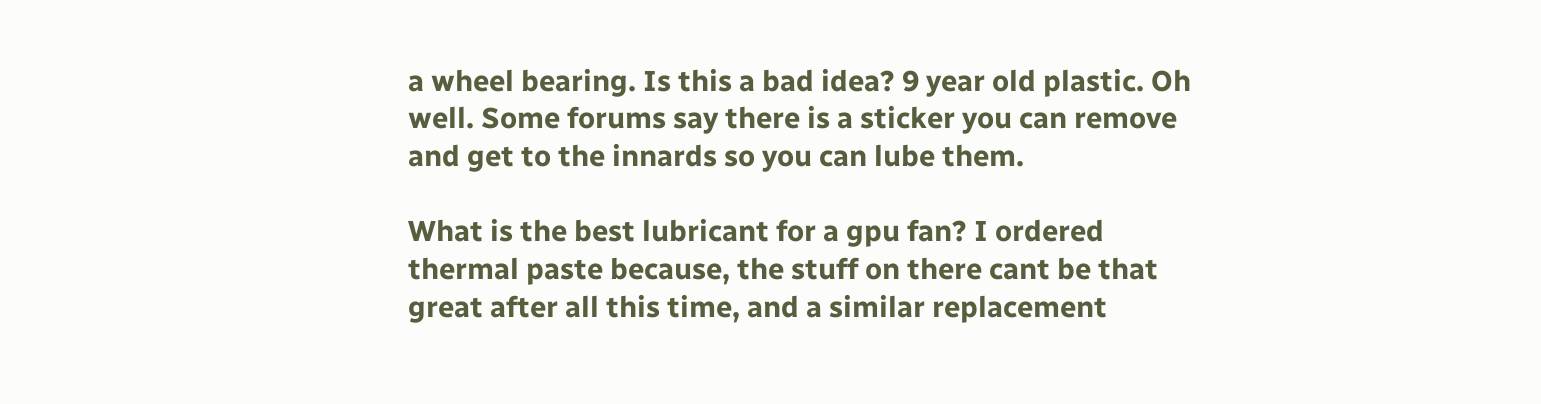a wheel bearing. Is this a bad idea? 9 year old plastic. Oh well. Some forums say there is a sticker you can remove and get to the innards so you can lube them.

What is the best lubricant for a gpu fan? I ordered thermal paste because, the stuff on there cant be that great after all this time, and a similar replacement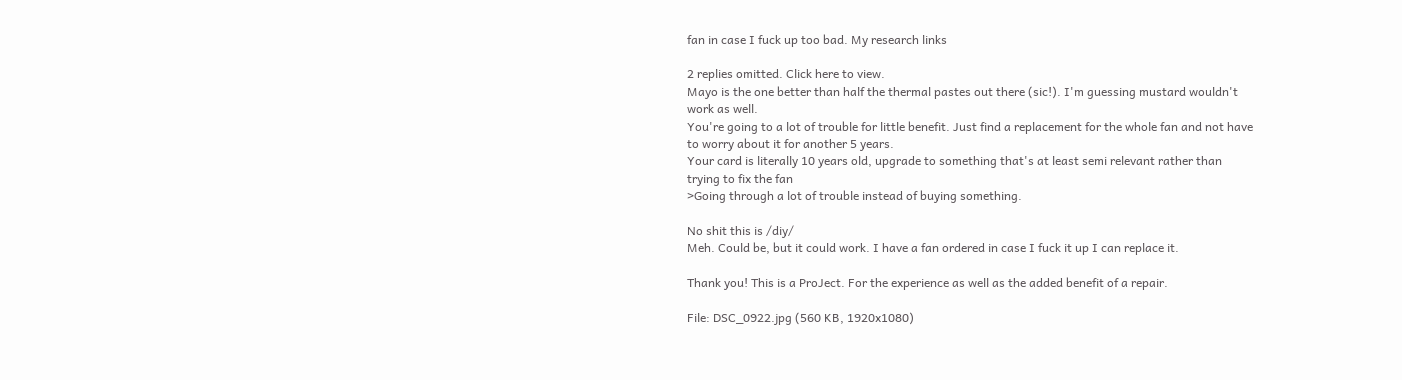fan in case I fuck up too bad. My research links

2 replies omitted. Click here to view.
Mayo is the one better than half the thermal pastes out there (sic!). I'm guessing mustard wouldn't work as well.
You're going to a lot of trouble for little benefit. Just find a replacement for the whole fan and not have to worry about it for another 5 years.
Your card is literally 10 years old, upgrade to something that's at least semi relevant rather than trying to fix the fan
>Going through a lot of trouble instead of buying something.

No shit this is /diy/
Meh. Could be, but it could work. I have a fan ordered in case I fuck it up I can replace it.

Thank you! This is a ProJect. For the experience as well as the added benefit of a repair.

File: DSC_0922.jpg (560 KB, 1920x1080)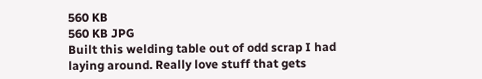560 KB
560 KB JPG
Built this welding table out of odd scrap I had laying around. Really love stuff that gets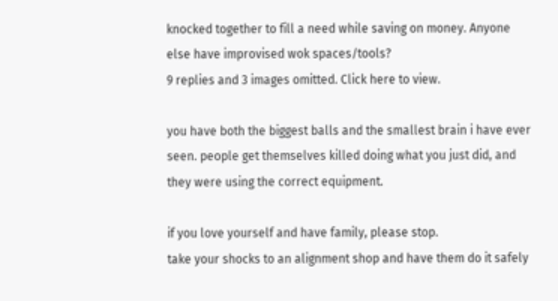knocked together to fill a need while saving on money. Anyone else have improvised wok spaces/tools?
9 replies and 3 images omitted. Click here to view.

you have both the biggest balls and the smallest brain i have ever seen. people get themselves killed doing what you just did, and they were using the correct equipment.

if you love yourself and have family, please stop.
take your shocks to an alignment shop and have them do it safely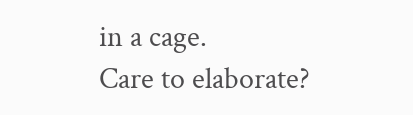in a cage.
Care to elaborate?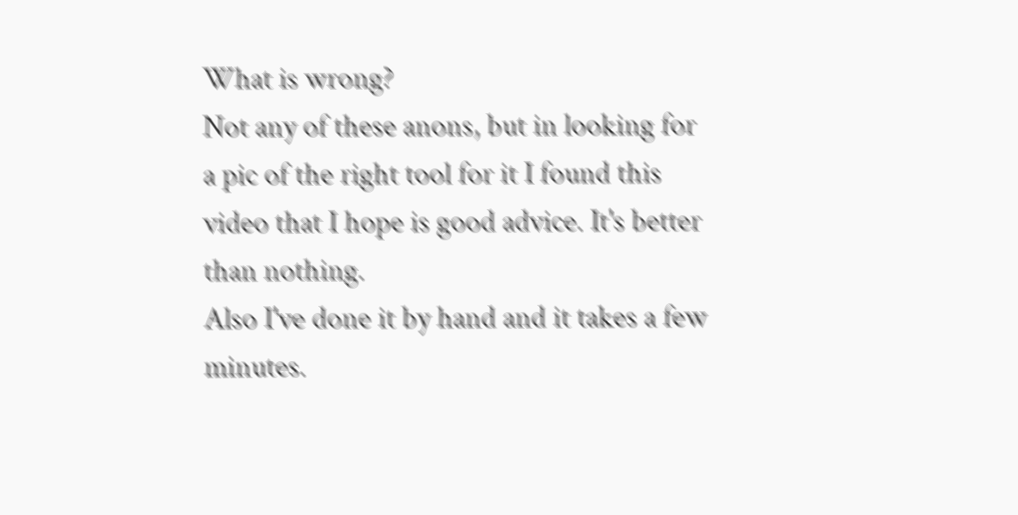What is wrong?
Not any of these anons, but in looking for a pic of the right tool for it I found this video that I hope is good advice. It's better than nothing.
Also I've done it by hand and it takes a few minutes.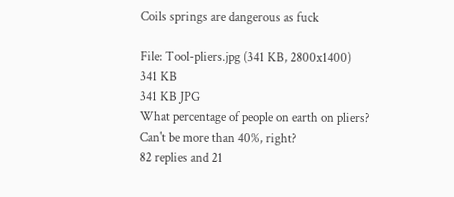Coils springs are dangerous as fuck

File: Tool-pliers.jpg (341 KB, 2800x1400)
341 KB
341 KB JPG
What percentage of people on earth on pliers?
Can't be more than 40%, right?
82 replies and 21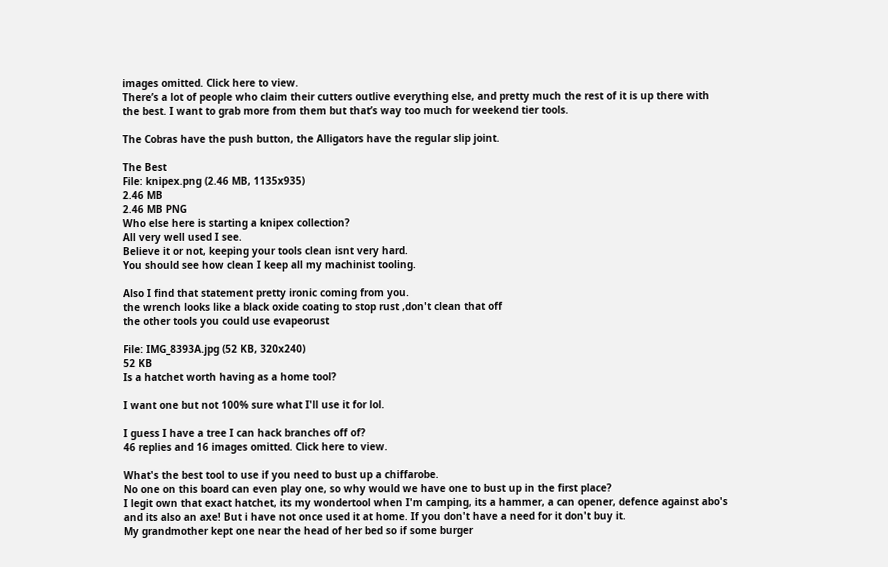images omitted. Click here to view.
There’s a lot of people who claim their cutters outlive everything else, and pretty much the rest of it is up there with the best. I want to grab more from them but that’s way too much for weekend tier tools.

The Cobras have the push button, the Alligators have the regular slip joint.

The Best
File: knipex.png (2.46 MB, 1135x935)
2.46 MB
2.46 MB PNG
Who else here is starting a knipex collection?
All very well used I see.
Believe it or not, keeping your tools clean isnt very hard.
You should see how clean I keep all my machinist tooling.

Also I find that statement pretty ironic coming from you.
the wrench looks like a black oxide coating to stop rust ,don't clean that off
the other tools you could use evapeorust

File: IMG_8393A.jpg (52 KB, 320x240)
52 KB
Is a hatchet worth having as a home tool?

I want one but not 100% sure what I'll use it for lol.

I guess I have a tree I can hack branches off of?
46 replies and 16 images omitted. Click here to view.

What's the best tool to use if you need to bust up a chiffarobe.
No one on this board can even play one, so why would we have one to bust up in the first place?
I legit own that exact hatchet, its my wondertool when I'm camping, its a hammer, a can opener, defence against abo's and its also an axe! But i have not once used it at home. If you don't have a need for it don't buy it.
My grandmother kept one near the head of her bed so if some burger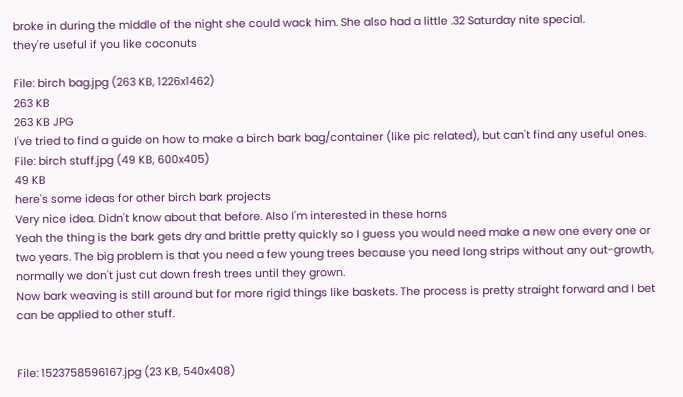broke in during the middle of the night she could wack him. She also had a little .32 Saturday nite special.
they're useful if you like coconuts

File: birch bag.jpg (263 KB, 1226x1462)
263 KB
263 KB JPG
I've tried to find a guide on how to make a birch bark bag/container (like pic related), but can't find any useful ones.
File: birch stuff.jpg (49 KB, 600x405)
49 KB
here's some ideas for other birch bark projects
Very nice idea. Didn't know about that before. Also I'm interested in these horns
Yeah the thing is the bark gets dry and brittle pretty quickly so I guess you would need make a new one every one or two years. The big problem is that you need a few young trees because you need long strips without any out-growth, normally we don't just cut down fresh trees until they grown.
Now bark weaving is still around but for more rigid things like baskets. The process is pretty straight forward and I bet can be applied to other stuff.


File: 1523758596167.jpg (23 KB, 540x408)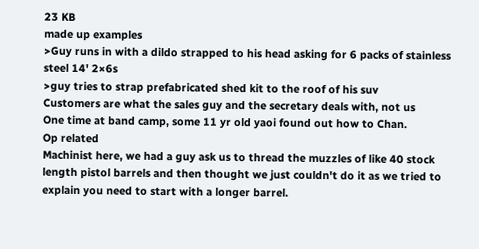23 KB
made up examples
>Guy runs in with a dildo strapped to his head asking for 6 packs of stainless steel 14' 2×6s
>guy tries to strap prefabricated shed kit to the roof of his suv
Customers are what the sales guy and the secretary deals with, not us
One time at band camp, some 11 yr old yaoi found out how to Chan.
Op related
Machinist here, we had a guy ask us to thread the muzzles of like 40 stock length pistol barrels and then thought we just couldn't do it as we tried to explain you need to start with a longer barrel.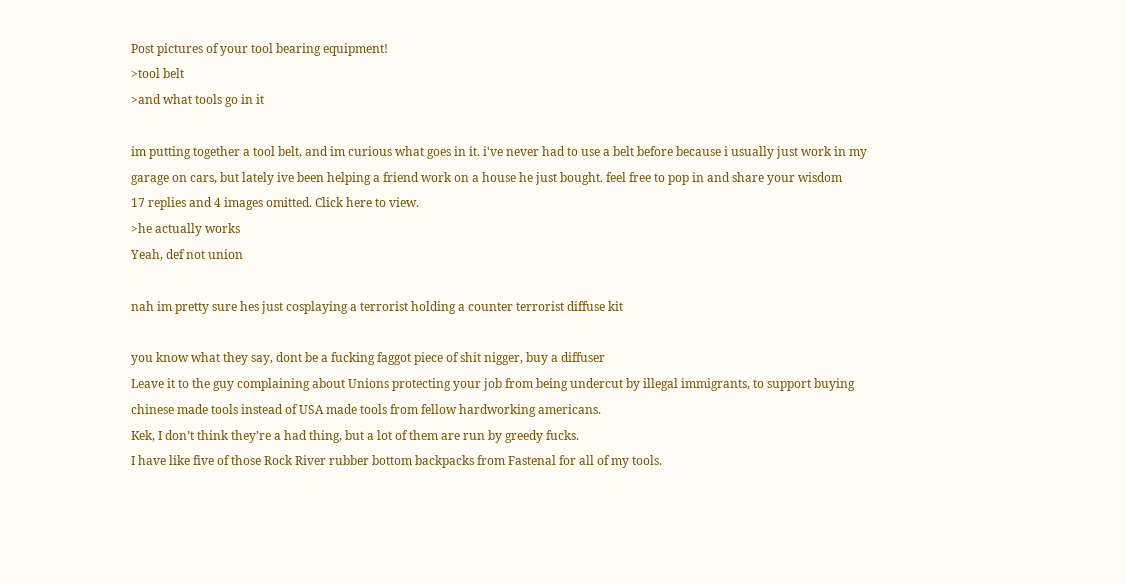Post pictures of your tool bearing equipment!
>tool belt
>and what tools go in it

im putting together a tool belt, and im curious what goes in it. i've never had to use a belt before because i usually just work in my garage on cars, but lately ive been helping a friend work on a house he just bought. feel free to pop in and share your wisdom
17 replies and 4 images omitted. Click here to view.
>he actually works
Yeah, def not union

nah im pretty sure hes just cosplaying a terrorist holding a counter terrorist diffuse kit

you know what they say, dont be a fucking faggot piece of shit nigger, buy a diffuser
Leave it to the guy complaining about Unions protecting your job from being undercut by illegal immigrants, to support buying chinese made tools instead of USA made tools from fellow hardworking americans.
Kek, I don’t think they’re a had thing, but a lot of them are run by greedy fucks.
I have like five of those Rock River rubber bottom backpacks from Fastenal for all of my tools.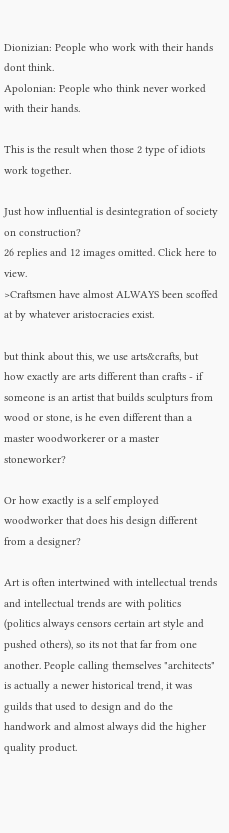Dionizian: People who work with their hands dont think.
Apolonian: People who think never worked with their hands.

This is the result when those 2 type of idiots work together.

Just how influential is desintegration of society on construction?
26 replies and 12 images omitted. Click here to view.
>Craftsmen have almost ALWAYS been scoffed at by whatever aristocracies exist.

but think about this, we use arts&crafts, but how exactly are arts different than crafts - if someone is an artist that builds sculpturs from wood or stone, is he even different than a master woodworkerer or a master stoneworker?

Or how exactly is a self employed woodworker that does his design different from a designer?

Art is often intertwined with intellectual trends and intellectual trends are with politics (politics always censors certain art style and pushed others), so its not that far from one another. People calling themselves "architects" is actually a newer historical trend, it was guilds that used to design and do the handwork and almost always did the higher quality product.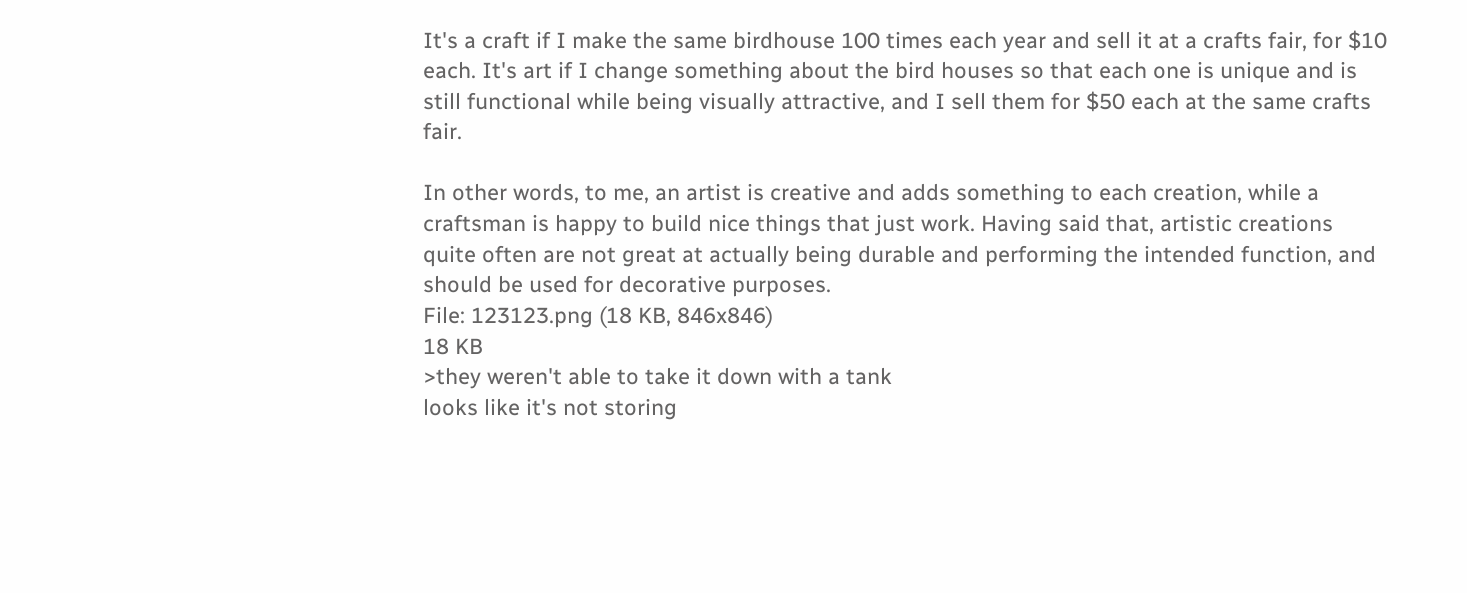It's a craft if I make the same birdhouse 100 times each year and sell it at a crafts fair, for $10 each. It's art if I change something about the bird houses so that each one is unique and is still functional while being visually attractive, and I sell them for $50 each at the same crafts fair.

In other words, to me, an artist is creative and adds something to each creation, while a craftsman is happy to build nice things that just work. Having said that, artistic creations quite often are not great at actually being durable and performing the intended function, and should be used for decorative purposes.
File: 123123.png (18 KB, 846x846)
18 KB
>they weren't able to take it down with a tank
looks like it's not storing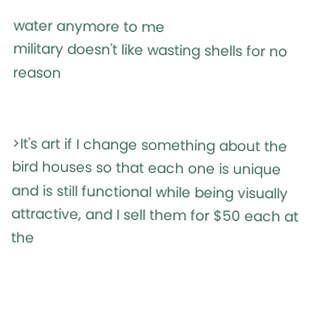water anymore to me
military doesn't like wasting shells for no reason


>It's art if I change something about the bird houses so that each one is unique and is still functional while being visually attractive, and I sell them for $50 each at the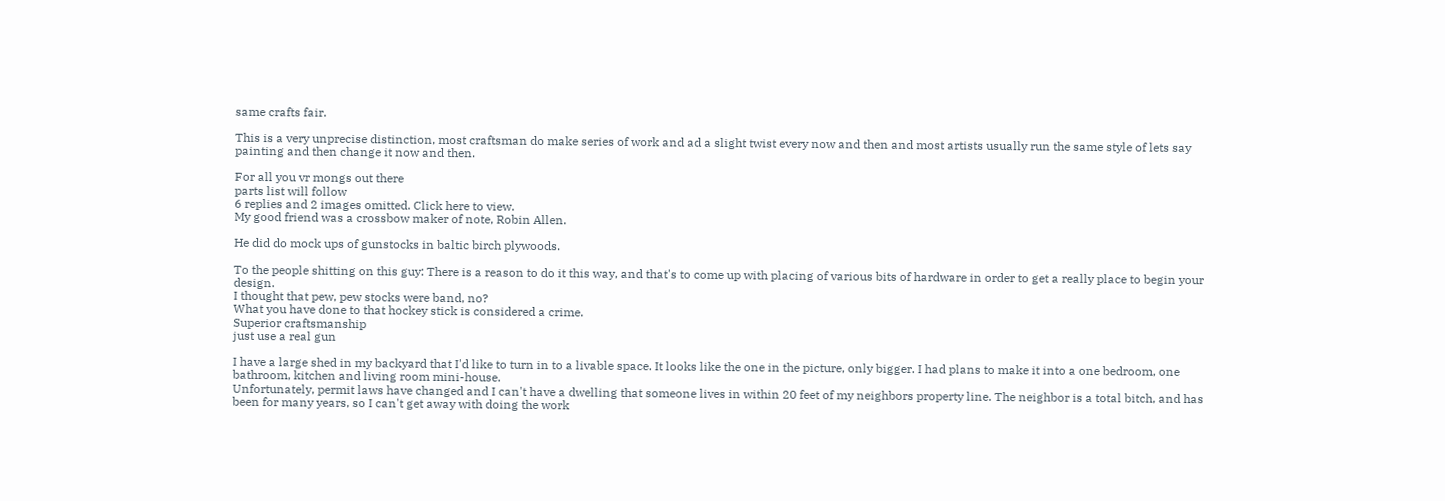same crafts fair.

This is a very unprecise distinction, most craftsman do make series of work and ad a slight twist every now and then and most artists usually run the same style of lets say painting and then change it now and then.

For all you vr mongs out there
parts list will follow
6 replies and 2 images omitted. Click here to view.
My good friend was a crossbow maker of note, Robin Allen.

He did do mock ups of gunstocks in baltic birch plywoods.

To the people shitting on this guy: There is a reason to do it this way, and that's to come up with placing of various bits of hardware in order to get a really place to begin your design.
I thought that pew, pew stocks were band, no?
What you have done to that hockey stick is considered a crime.
Superior craftsmanship
just use a real gun

I have a large shed in my backyard that I'd like to turn in to a livable space. It looks like the one in the picture, only bigger. I had plans to make it into a one bedroom, one bathroom, kitchen and living room mini-house.
Unfortunately, permit laws have changed and I can't have a dwelling that someone lives in within 20 feet of my neighbors property line. The neighbor is a total bitch, and has been for many years, so I can't get away with doing the work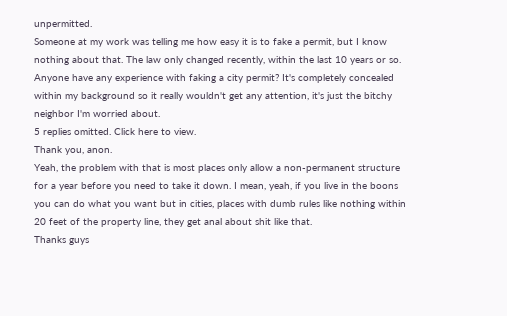unpermitted.
Someone at my work was telling me how easy it is to fake a permit, but I know nothing about that. The law only changed recently, within the last 10 years or so.
Anyone have any experience with faking a city permit? It's completely concealed within my background so it really wouldn't get any attention, it's just the bitchy neighbor I'm worried about.
5 replies omitted. Click here to view.
Thank you, anon.
Yeah, the problem with that is most places only allow a non-permanent structure for a year before you need to take it down. I mean, yeah, if you live in the boons you can do what you want but in cities, places with dumb rules like nothing within 20 feet of the property line, they get anal about shit like that.
Thanks guys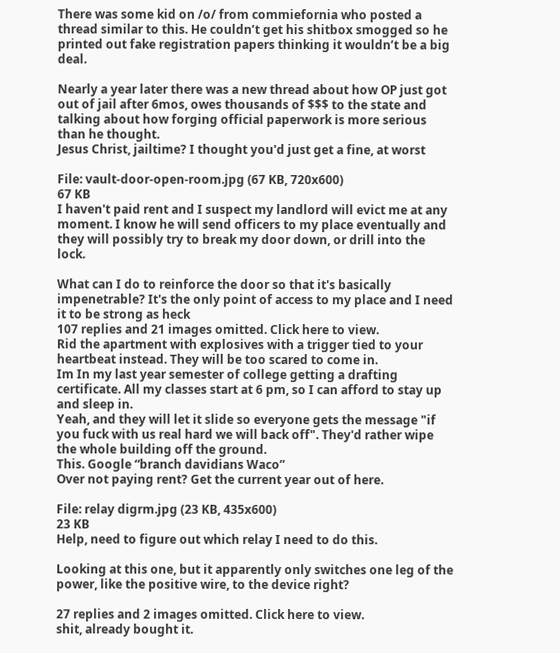There was some kid on /o/ from commiefornia who posted a thread similar to this. He couldn’t get his shitbox smogged so he printed out fake registration papers thinking it wouldn’t be a big deal.

Nearly a year later there was a new thread about how OP just got out of jail after 6mos, owes thousands of $$$ to the state and talking about how forging official paperwork is more serious than he thought.
Jesus Christ, jailtime? I thought you'd just get a fine, at worst

File: vault-door-open-room.jpg (67 KB, 720x600)
67 KB
I haven't paid rent and I suspect my landlord will evict me at any moment. I know he will send officers to my place eventually and they will possibly try to break my door down, or drill into the lock.

What can I do to reinforce the door so that it's basically impenetrable? It's the only point of access to my place and I need it to be strong as heck
107 replies and 21 images omitted. Click here to view.
Rid the apartment with explosives with a trigger tied to your heartbeat instead. They will be too scared to come in.
Im In my last year semester of college getting a drafting certificate. All my classes start at 6 pm, so I can afford to stay up and sleep in.
Yeah, and they will let it slide so everyone gets the message "if you fuck with us real hard we will back off". They'd rather wipe the whole building off the ground.
This. Google “branch davidians Waco”
Over not paying rent? Get the current year out of here.

File: relay digrm.jpg (23 KB, 435x600)
23 KB
Help, need to figure out which relay I need to do this.

Looking at this one, but it apparently only switches one leg of the power, like the positive wire, to the device right?

27 replies and 2 images omitted. Click here to view.
shit, already bought it.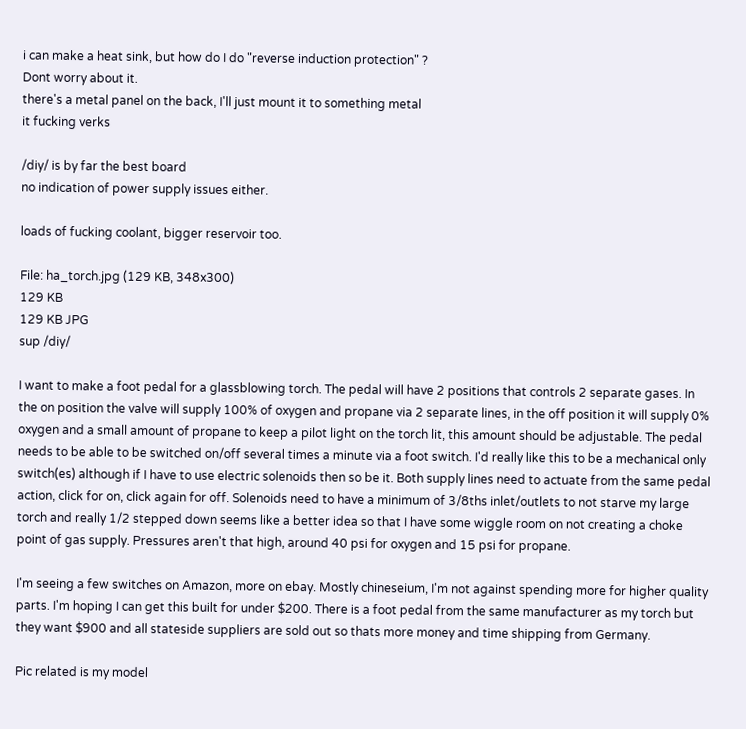i can make a heat sink, but how do I do "reverse induction protection" ?
Dont worry about it.
there's a metal panel on the back, I'll just mount it to something metal
it fucking verks

/diy/ is by far the best board
no indication of power supply issues either.

loads of fucking coolant, bigger reservoir too.

File: ha_torch.jpg (129 KB, 348x300)
129 KB
129 KB JPG
sup /diy/

I want to make a foot pedal for a glassblowing torch. The pedal will have 2 positions that controls 2 separate gases. In the on position the valve will supply 100% of oxygen and propane via 2 separate lines, in the off position it will supply 0% oxygen and a small amount of propane to keep a pilot light on the torch lit, this amount should be adjustable. The pedal needs to be able to be switched on/off several times a minute via a foot switch. I'd really like this to be a mechanical only switch(es) although if I have to use electric solenoids then so be it. Both supply lines need to actuate from the same pedal action, click for on, click again for off. Solenoids need to have a minimum of 3/8ths inlet/outlets to not starve my large torch and really 1/2 stepped down seems like a better idea so that I have some wiggle room on not creating a choke point of gas supply. Pressures aren't that high, around 40 psi for oxygen and 15 psi for propane.

I'm seeing a few switches on Amazon, more on ebay. Mostly chineseium, I'm not against spending more for higher quality parts. I'm hoping I can get this built for under $200. There is a foot pedal from the same manufacturer as my torch but they want $900 and all stateside suppliers are sold out so thats more money and time shipping from Germany.

Pic related is my model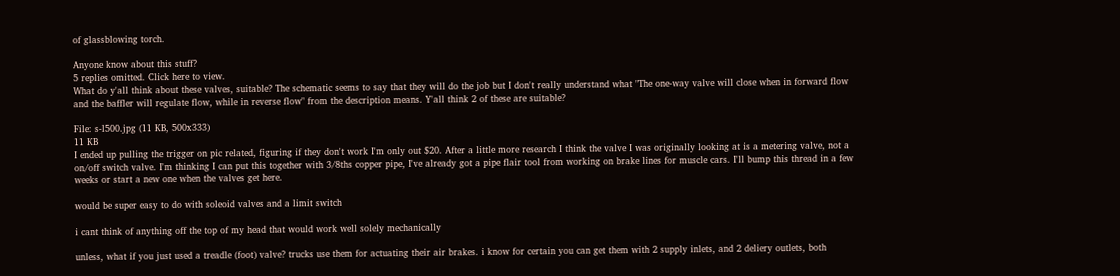of glassblowing torch.

Anyone know about this stuff?
5 replies omitted. Click here to view.
What do y'all think about these valves, suitable? The schematic seems to say that they will do the job but I don't really understand what "The one-way valve will close when in forward flow and the baffler will regulate flow, while in reverse flow" from the description means. Y'all think 2 of these are suitable?

File: s-l500.jpg (11 KB, 500x333)
11 KB
I ended up pulling the trigger on pic related, figuring if they don't work I'm only out $20. After a little more research I think the valve I was originally looking at is a metering valve, not a on/off switch valve. I'm thinking I can put this together with 3/8ths copper pipe, I've already got a pipe flair tool from working on brake lines for muscle cars. I'll bump this thread in a few weeks or start a new one when the valves get here.

would be super easy to do with soleoid valves and a limit switch

i cant think of anything off the top of my head that would work well solely mechanically

unless, what if you just used a treadle (foot) valve? trucks use them for actuating their air brakes. i know for certain you can get them with 2 supply inlets, and 2 deliery outlets, both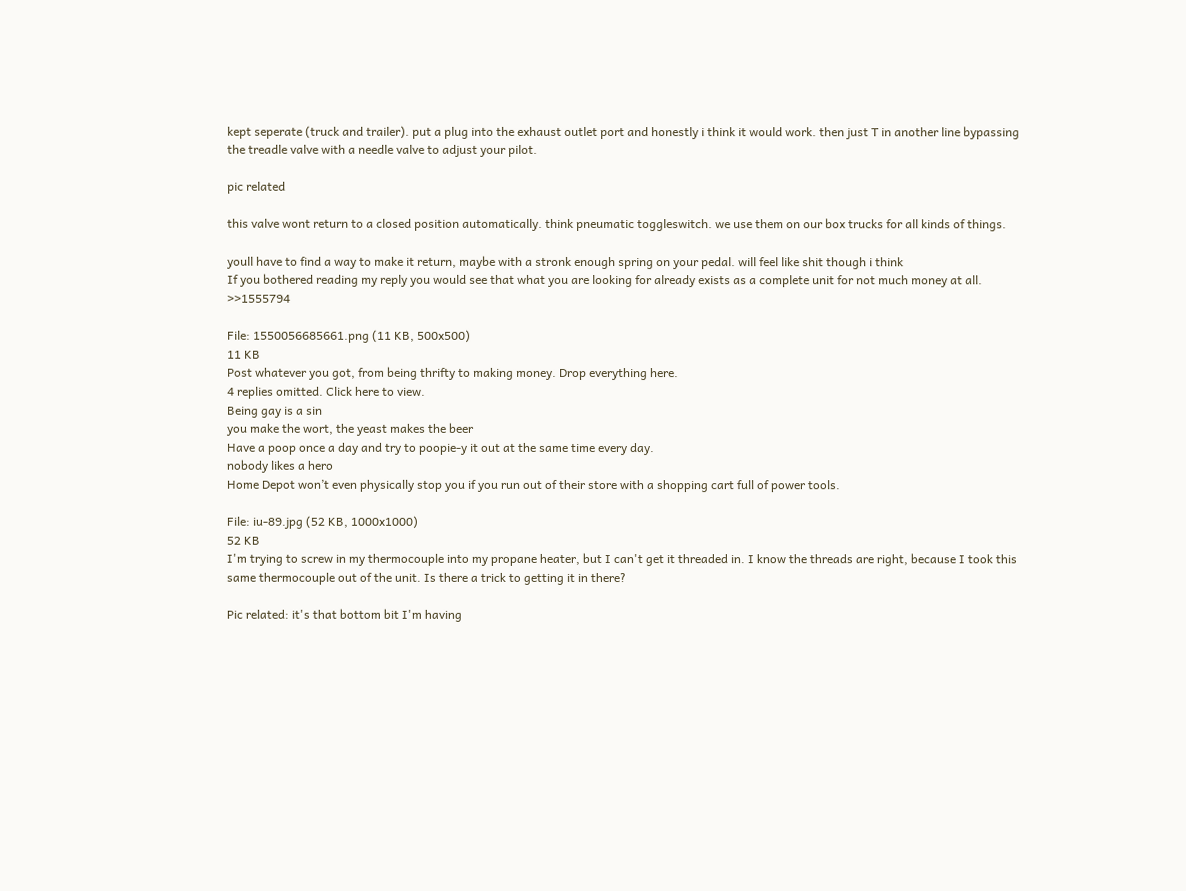kept seperate (truck and trailer). put a plug into the exhaust outlet port and honestly i think it would work. then just T in another line bypassing the treadle valve with a needle valve to adjust your pilot.

pic related

this valve wont return to a closed position automatically. think pneumatic toggleswitch. we use them on our box trucks for all kinds of things.

youll have to find a way to make it return, maybe with a stronk enough spring on your pedal. will feel like shit though i think
If you bothered reading my reply you would see that what you are looking for already exists as a complete unit for not much money at all. >>1555794

File: 1550056685661.png (11 KB, 500x500)
11 KB
Post whatever you got, from being thrifty to making money. Drop everything here.
4 replies omitted. Click here to view.
Being gay is a sin
you make the wort, the yeast makes the beer
Have a poop once a day and try to poopie-y it out at the same time every day.
nobody likes a hero
Home Depot won’t even physically stop you if you run out of their store with a shopping cart full of power tools.

File: iu-89.jpg (52 KB, 1000x1000)
52 KB
I'm trying to screw in my thermocouple into my propane heater, but I can't get it threaded in. I know the threads are right, because I took this same thermocouple out of the unit. Is there a trick to getting it in there?

Pic related: it's that bottom bit I'm having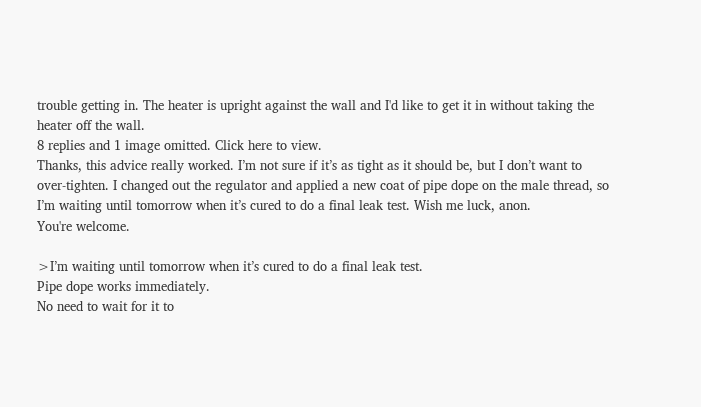trouble getting in. The heater is upright against the wall and I'd like to get it in without taking the heater off the wall.
8 replies and 1 image omitted. Click here to view.
Thanks, this advice really worked. I’m not sure if it’s as tight as it should be, but I don’t want to over-tighten. I changed out the regulator and applied a new coat of pipe dope on the male thread, so I’m waiting until tomorrow when it’s cured to do a final leak test. Wish me luck, anon.
You're welcome.

>I’m waiting until tomorrow when it’s cured to do a final leak test.
Pipe dope works immediately.
No need to wait for it to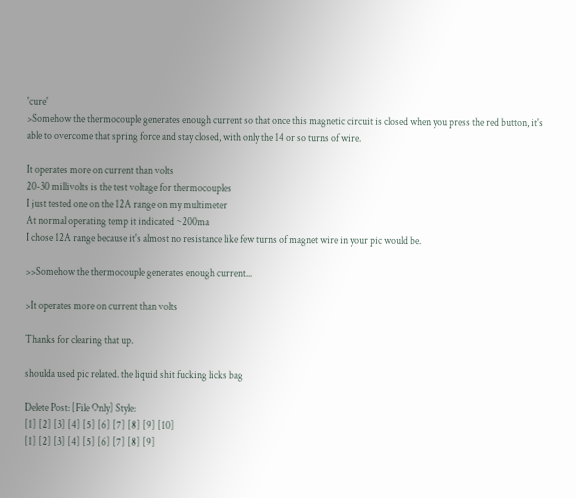'cure'
>Somehow the thermocouple generates enough current so that once this magnetic circuit is closed when you press the red button, it's able to overcome that spring force and stay closed, with only the 14 or so turns of wire.

It operates more on current than volts
20-30 millivolts is the test voltage for thermocouples
I just tested one on the 12A range on my multimeter
At normal operating temp it indicated ~200ma
I chose 12A range because it's almost no resistance like few turns of magnet wire in your pic would be.

>>Somehow the thermocouple generates enough current...

>It operates more on current than volts

Thanks for clearing that up.

shoulda used pic related. the liquid shit fucking licks bag

Delete Post: [File Only] Style:
[1] [2] [3] [4] [5] [6] [7] [8] [9] [10]
[1] [2] [3] [4] [5] [6] [7] [8] [9]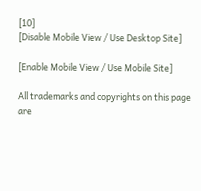[10]
[Disable Mobile View / Use Desktop Site]

[Enable Mobile View / Use Mobile Site]

All trademarks and copyrights on this page are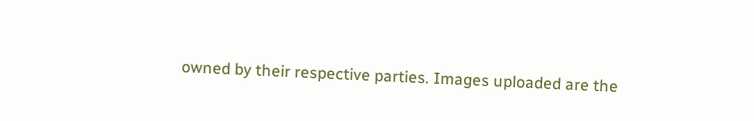owned by their respective parties. Images uploaded are the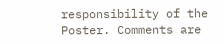responsibility of the Poster. Comments are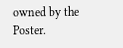owned by the Poster.